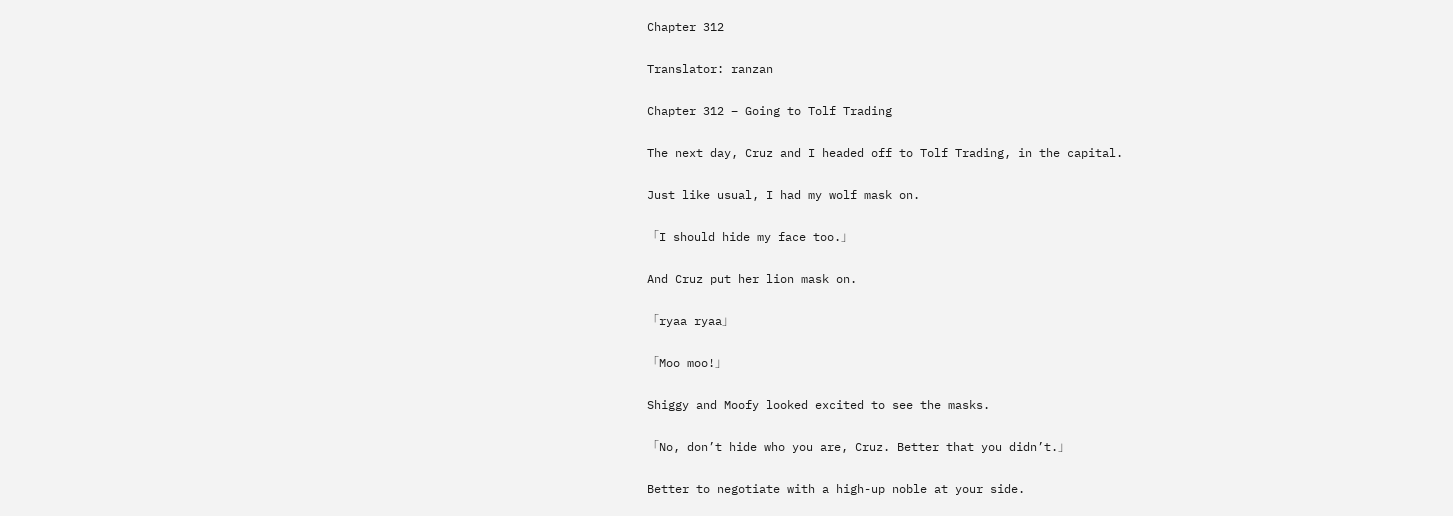Chapter 312

Translator: ranzan

Chapter 312 – Going to Tolf Trading

The next day, Cruz and I headed off to Tolf Trading, in the capital.

Just like usual, I had my wolf mask on.

「I should hide my face too.」

And Cruz put her lion mask on.

「ryaa ryaa」

「Moo moo!」

Shiggy and Moofy looked excited to see the masks.

「No, don’t hide who you are, Cruz. Better that you didn’t.」

Better to negotiate with a high-up noble at your side.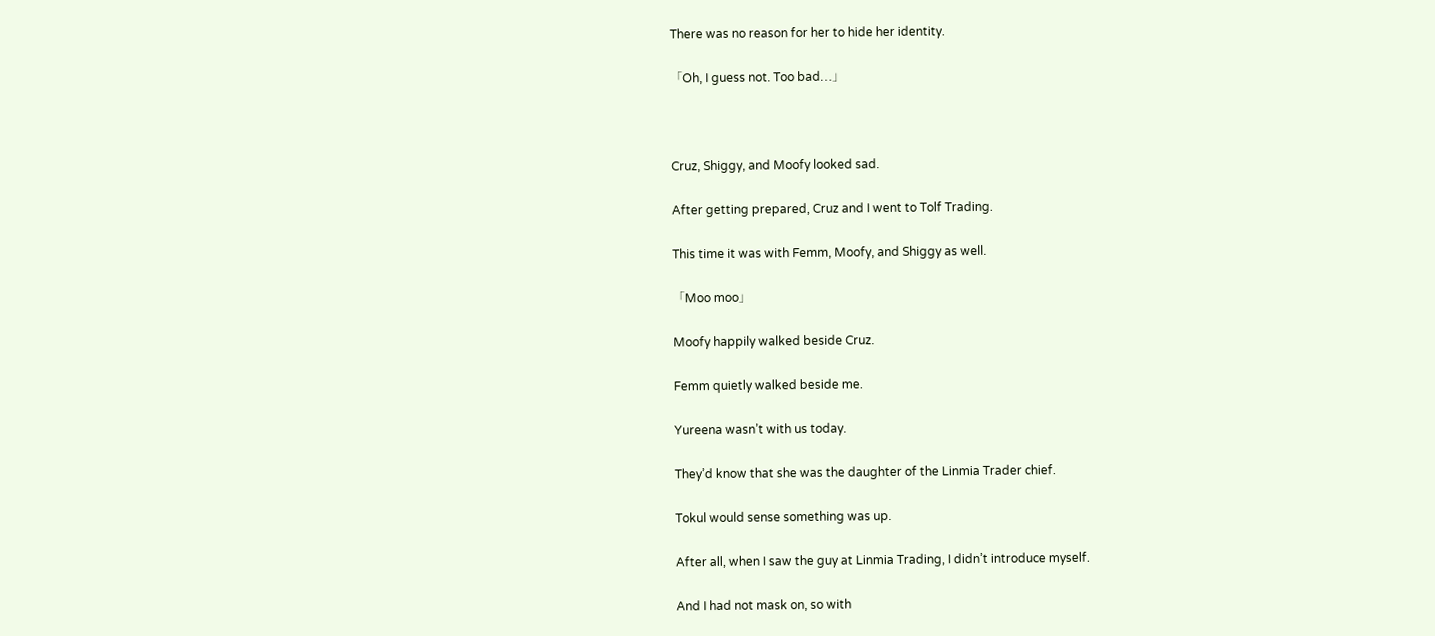There was no reason for her to hide her identity.

「Oh, I guess not. Too bad…」



Cruz, Shiggy, and Moofy looked sad.

After getting prepared, Cruz and I went to Tolf Trading.

This time it was with Femm, Moofy, and Shiggy as well.

「Moo moo」

Moofy happily walked beside Cruz.

Femm quietly walked beside me.

Yureena wasn’t with us today.

They’d know that she was the daughter of the Linmia Trader chief.

Tokul would sense something was up.

After all, when I saw the guy at Linmia Trading, I didn’t introduce myself.

And I had not mask on, so with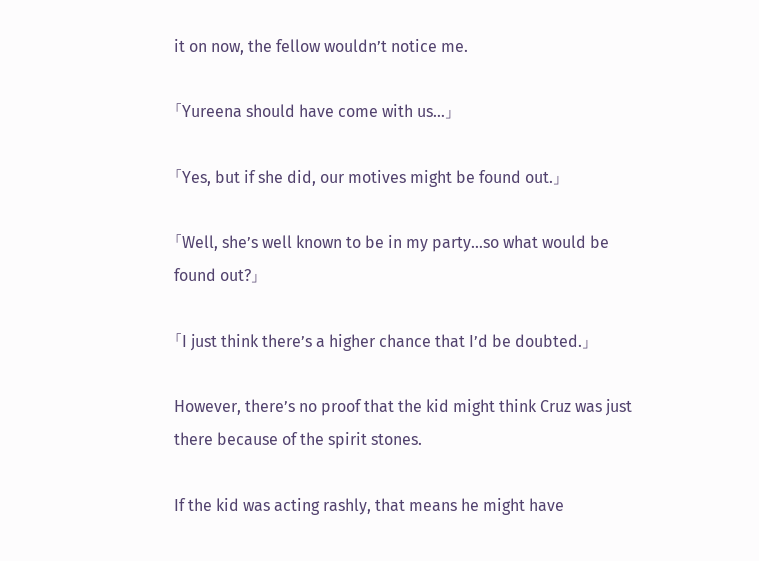it on now, the fellow wouldn’t notice me.

「Yureena should have come with us…」

「Yes, but if she did, our motives might be found out.」

「Well, she’s well known to be in my party…so what would be found out?」

「I just think there’s a higher chance that I’d be doubted.」

However, there’s no proof that the kid might think Cruz was just there because of the spirit stones.

If the kid was acting rashly, that means he might have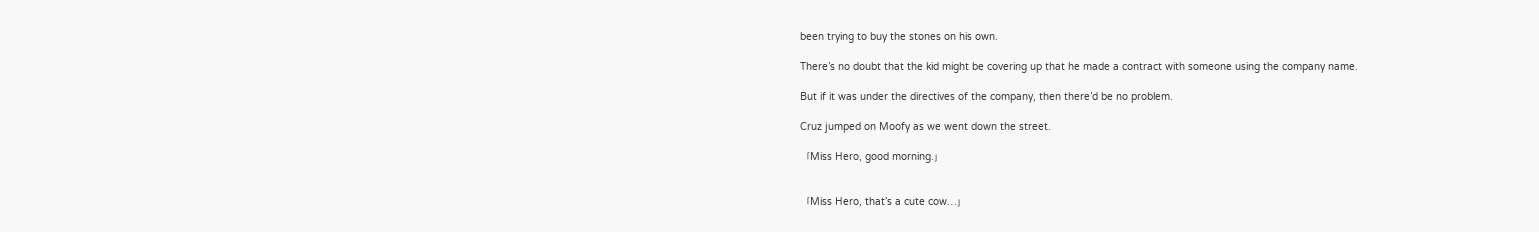been trying to buy the stones on his own.

There’s no doubt that the kid might be covering up that he made a contract with someone using the company name.

But if it was under the directives of the company, then there’d be no problem.

Cruz jumped on Moofy as we went down the street.

「Miss Hero, good morning.」


「Miss Hero, that’s a cute cow…」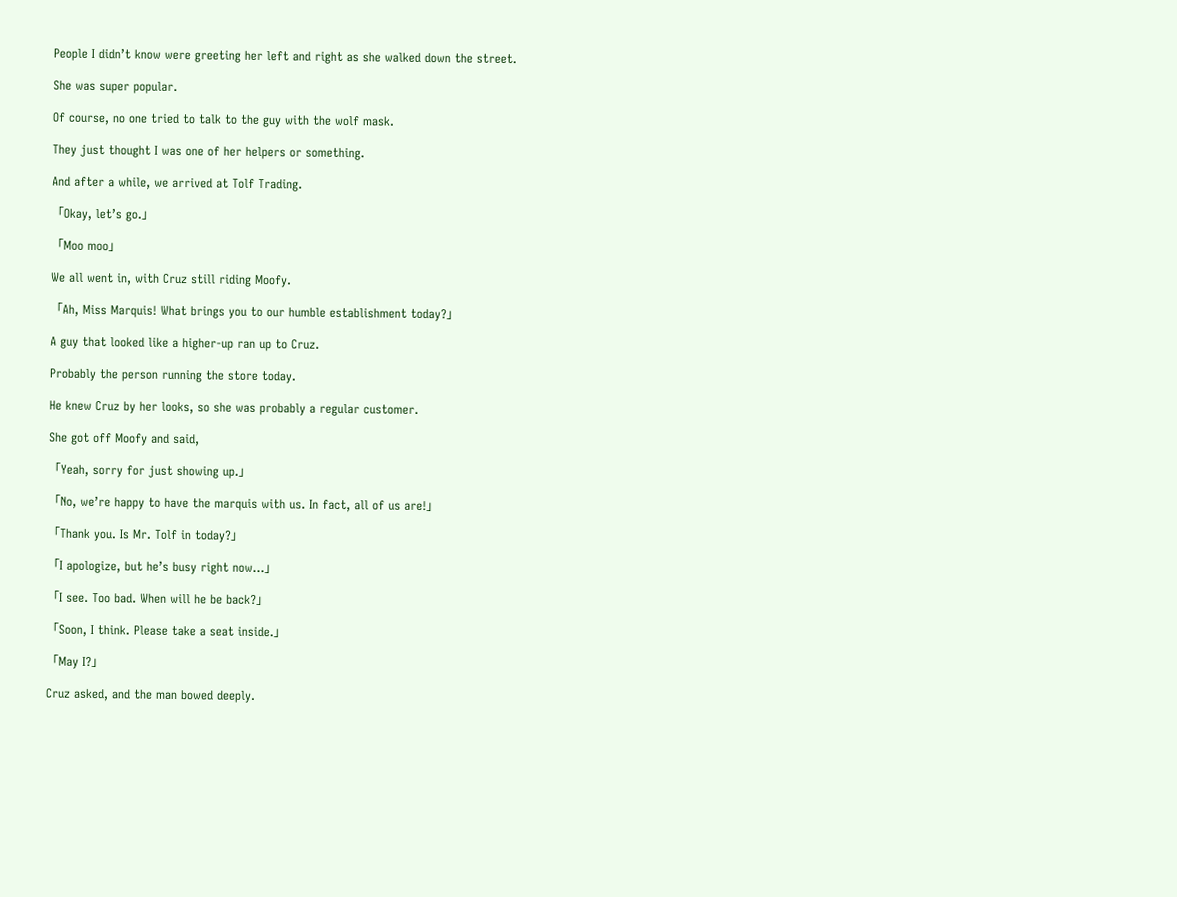People I didn’t know were greeting her left and right as she walked down the street.

She was super popular.

Of course, no one tried to talk to the guy with the wolf mask.

They just thought I was one of her helpers or something.

And after a while, we arrived at Tolf Trading.

「Okay, let’s go.」

「Moo moo」

We all went in, with Cruz still riding Moofy.

「Ah, Miss Marquis! What brings you to our humble establishment today?」

A guy that looked like a higher-up ran up to Cruz.

Probably the person running the store today.

He knew Cruz by her looks, so she was probably a regular customer.

She got off Moofy and said,

「Yeah, sorry for just showing up.」

「No, we’re happy to have the marquis with us. In fact, all of us are!」

「Thank you. Is Mr. Tolf in today?」

「I apologize, but he’s busy right now…」

「I see. Too bad. When will he be back?」

「Soon, I think. Please take a seat inside.」

「May I?」

Cruz asked, and the man bowed deeply.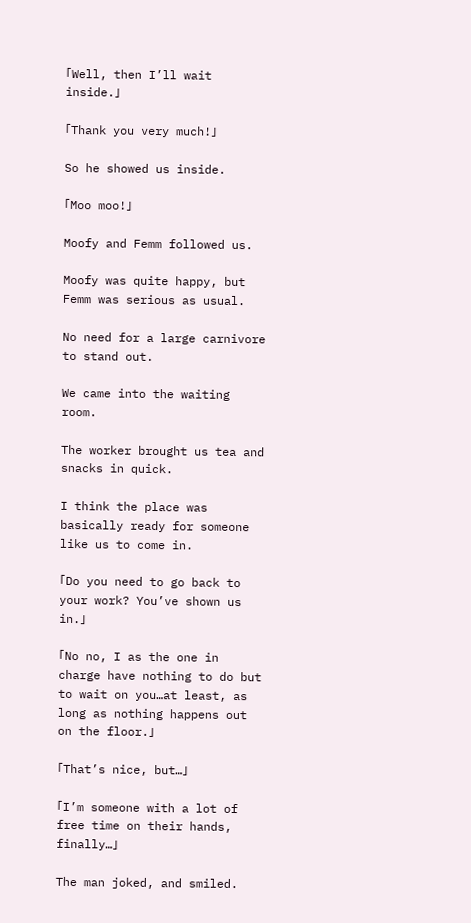「Well, then I’ll wait inside.」

「Thank you very much!」

So he showed us inside.

「Moo moo!」

Moofy and Femm followed us.

Moofy was quite happy, but Femm was serious as usual.

No need for a large carnivore to stand out.

We came into the waiting room.

The worker brought us tea and snacks in quick.

I think the place was basically ready for someone like us to come in.

「Do you need to go back to your work? You’ve shown us in.」

「No no, I as the one in charge have nothing to do but to wait on you…at least, as long as nothing happens out on the floor.」

「That’s nice, but…」

「I’m someone with a lot of free time on their hands, finally…」

The man joked, and smiled.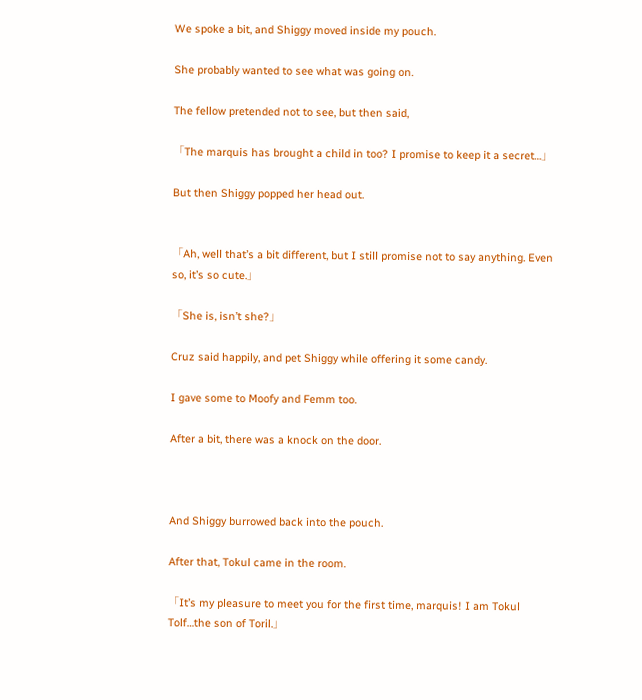We spoke a bit, and Shiggy moved inside my pouch.

She probably wanted to see what was going on.

The fellow pretended not to see, but then said,

「The marquis has brought a child in too? I promise to keep it a secret…」

But then Shiggy popped her head out.


「Ah, well that’s a bit different, but I still promise not to say anything. Even so, it’s so cute.」

「She is, isn’t she?」

Cruz said happily, and pet Shiggy while offering it some candy.

I gave some to Moofy and Femm too.

After a bit, there was a knock on the door.



And Shiggy burrowed back into the pouch.

After that, Tokul came in the room.

「It’s my pleasure to meet you for the first time, marquis! I am Tokul Tolf…the son of Toril.」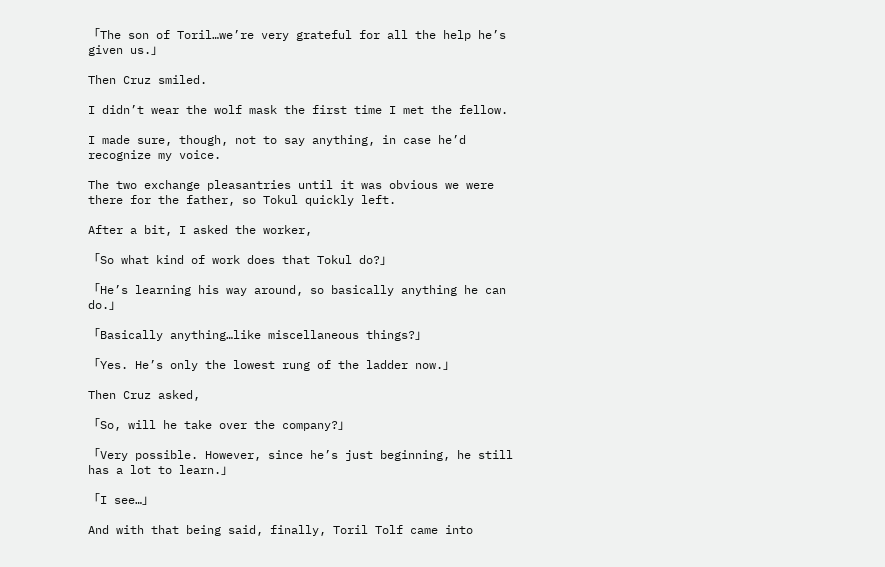「The son of Toril…we’re very grateful for all the help he’s given us.」

Then Cruz smiled.

I didn’t wear the wolf mask the first time I met the fellow.

I made sure, though, not to say anything, in case he’d recognize my voice.

The two exchange pleasantries until it was obvious we were there for the father, so Tokul quickly left.

After a bit, I asked the worker,

「So what kind of work does that Tokul do?」

「He’s learning his way around, so basically anything he can do.」

「Basically anything…like miscellaneous things?」

「Yes. He’s only the lowest rung of the ladder now.」

Then Cruz asked,

「So, will he take over the company?」

「Very possible. However, since he’s just beginning, he still has a lot to learn.」

「I see…」

And with that being said, finally, Toril Tolf came into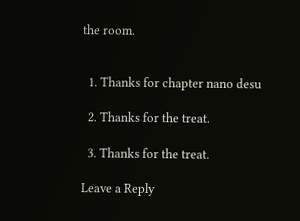the room.


  1. Thanks for chapter nano desu

  2. Thanks for the treat.

  3. Thanks for the treat.

Leave a Reply